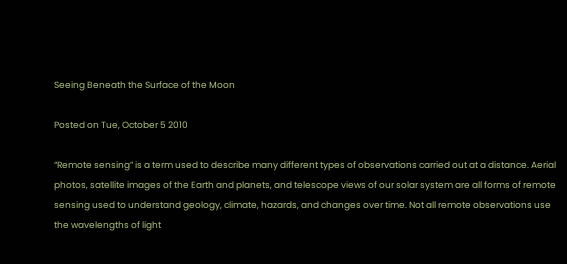Seeing Beneath the Surface of the Moon

Posted on Tue, October 5 2010

“Remote sensing” is a term used to describe many different types of observations carried out at a distance. Aerial photos, satellite images of the Earth and planets, and telescope views of our solar system are all forms of remote sensing used to understand geology, climate, hazards, and changes over time. Not all remote observations use the wavelengths of light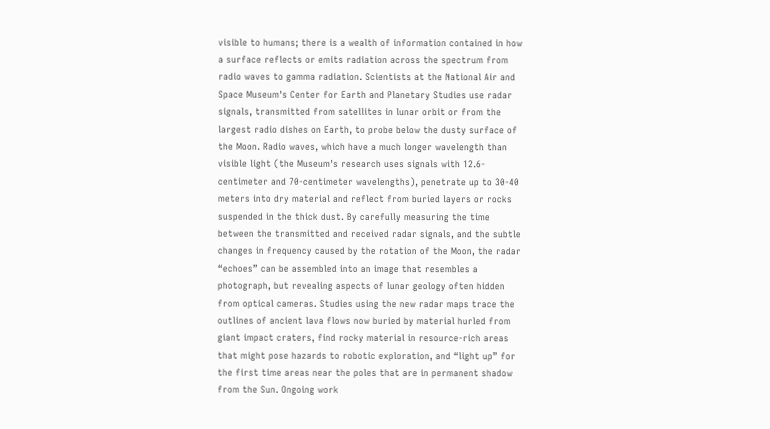visible to humans; there is a wealth of information contained in how a surface reflects or emits radiation across the spectrum from radio waves to gamma radiation. Scientists at the National Air and Space Museum's Center for Earth and Planetary Studies use radar signals, transmitted from satellites in lunar orbit or from the largest radio dishes on Earth, to probe below the dusty surface of the Moon. Radio waves, which have a much longer wavelength than visible light (the Museum's research uses signals with 12.6-centimeter and 70-centimeter wavelengths), penetrate up to 30-40 meters into dry material and reflect from buried layers or rocks suspended in the thick dust. By carefully measuring the time between the transmitted and received radar signals, and the subtle changes in frequency caused by the rotation of the Moon, the radar “echoes” can be assembled into an image that resembles a photograph, but revealing aspects of lunar geology often hidden from optical cameras. Studies using the new radar maps trace the outlines of ancient lava flows now buried by material hurled from giant impact craters, find rocky material in resource-rich areas that might pose hazards to robotic exploration, and “light up” for the first time areas near the poles that are in permanent shadow from the Sun. Ongoing work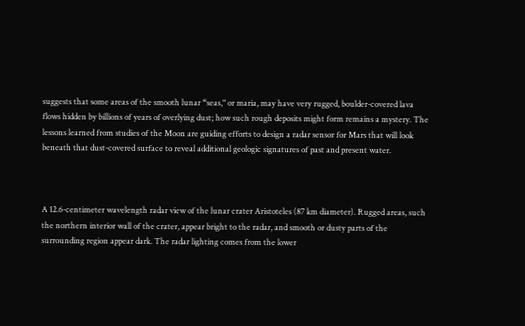suggests that some areas of the smooth lunar “seas," or maria, may have very rugged, boulder-covered lava flows hidden by billions of years of overlying dust; how such rough deposits might form remains a mystery. The lessons learned from studies of the Moon are guiding efforts to design a radar sensor for Mars that will look beneath that dust-covered surface to reveal additional geologic signatures of past and present water.



A 12.6-centimeter wavelength radar view of the lunar crater Aristoteles (87 km diameter). Rugged areas, such the northern interior wall of the crater, appear bright to the radar, and smooth or dusty parts of the surrounding region appear dark. The radar lighting comes from the lower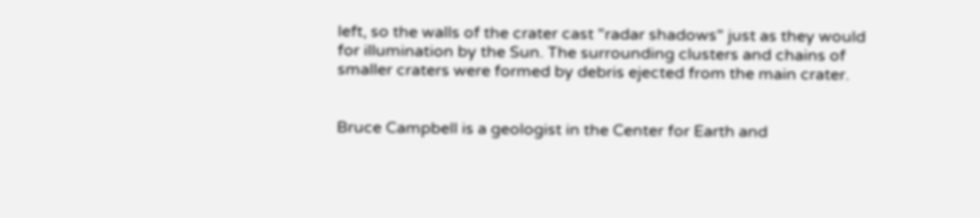left, so the walls of the crater cast "radar shadows" just as they would for illumination by the Sun. The surrounding clusters and chains of smaller craters were formed by debris ejected from the main crater.


Bruce Campbell is a geologist in the Center for Earth and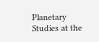Planetary Studies at the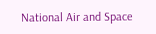National Air and Space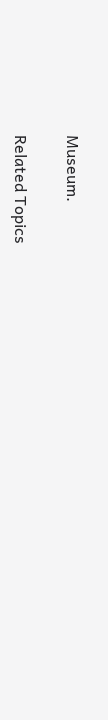Museum.

Related Topics